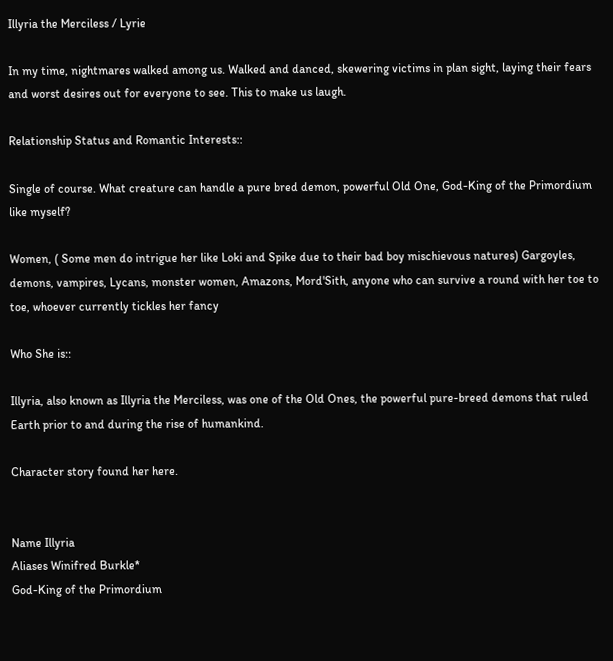Illyria the Merciless / Lyrie

In my time, nightmares walked among us. Walked and danced, skewering victims in plan sight, laying their fears and worst desires out for everyone to see. This to make us laugh.

Relationship Status and Romantic Interests::

Single of course. What creature can handle a pure bred demon, powerful Old One, God-King of the Primordium like myself?

Women, ( Some men do intrigue her like Loki and Spike due to their bad boy mischievous natures) Gargoyles, demons, vampires, Lycans, monster women, Amazons, Mord'Sith, anyone who can survive a round with her toe to toe, whoever currently tickles her fancy

Who She is::

Illyria, also known as Illyria the Merciless, was one of the Old Ones, the powerful pure-breed demons that ruled Earth prior to and during the rise of humankind.

Character story found her here.


Name Illyria
Aliases Winifred Burkle*
God-King of the Primordium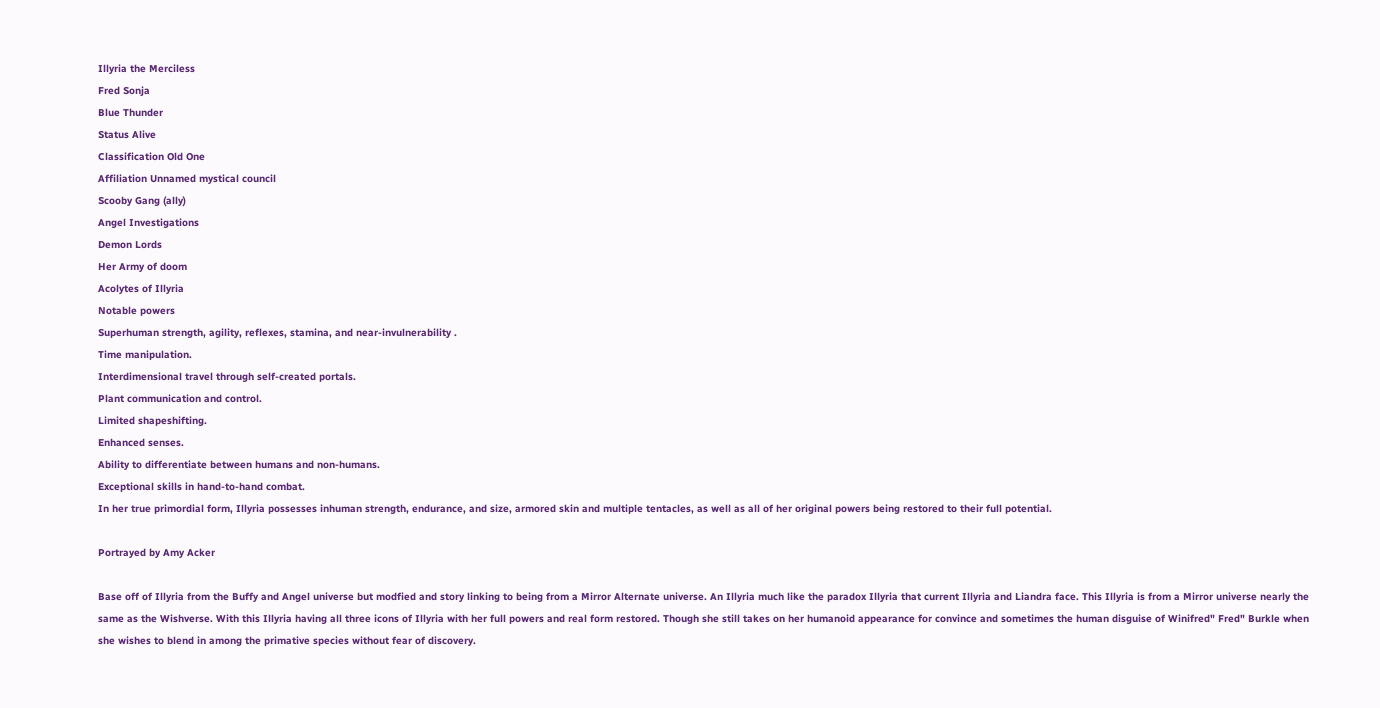Illyria the Merciless
Fred Sonja
Blue Thunder
Status Alive
Classification Old One
Affiliation Unnamed mystical council
Scooby Gang (ally)
Angel Investigations
Demon Lords
Her Army of doom
Acolytes of Illyria
Notable powers
Superhuman strength, agility, reflexes, stamina, and near-invulnerability .
Time manipulation.
Interdimensional travel through self-created portals.
Plant communication and control.
Limited shapeshifting.
Enhanced senses.
Ability to differentiate between humans and non-humans.
Exceptional skills in hand-to-hand combat.
In her true primordial form, Illyria possesses inhuman strength, endurance, and size, armored skin and multiple tentacles, as well as all of her original powers being restored to their full potential.

Portrayed by Amy Acker

Base off of Illyria from the Buffy and Angel universe but modfied and story linking to being from a Mirror Alternate universe. An Illyria much like the paradox Illyria that current Illyria and Liandra face. This Illyria is from a Mirror universe nearly the same as the Wishverse. With this Illyria having all three icons of Illyria with her full powers and real form restored. Though she still takes on her humanoid appearance for convince and sometimes the human disguise of Winifred" Fred" Burkle when she wishes to blend in among the primative species without fear of discovery.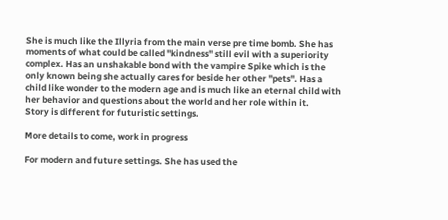She is much like the Illyria from the main verse pre time bomb. She has moments of what could be called "kindness" still evil with a superiority complex. Has an unshakable bond with the vampire Spike which is the only known being she actually cares for beside her other "pets". Has a child like wonder to the modern age and is much like an eternal child with her behavior and questions about the world and her role within it.
Story is different for futuristic settings.

More details to come, work in progress

For modern and future settings. She has used the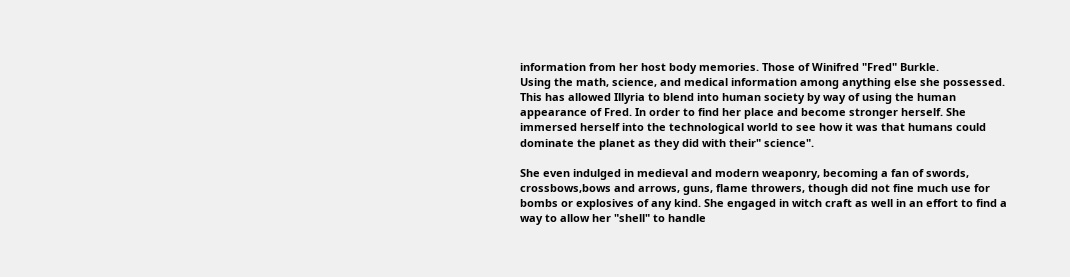information from her host body memories. Those of Winifred "Fred" Burkle.
Using the math, science, and medical information among anything else she possessed. This has allowed Illyria to blend into human society by way of using the human appearance of Fred. In order to find her place and become stronger herself. She immersed herself into the technological world to see how it was that humans could dominate the planet as they did with their" science".

She even indulged in medieval and modern weaponry, becoming a fan of swords, crossbows,bows and arrows, guns, flame throwers, though did not fine much use for bombs or explosives of any kind. She engaged in witch craft as well in an effort to find a way to allow her "shell" to handle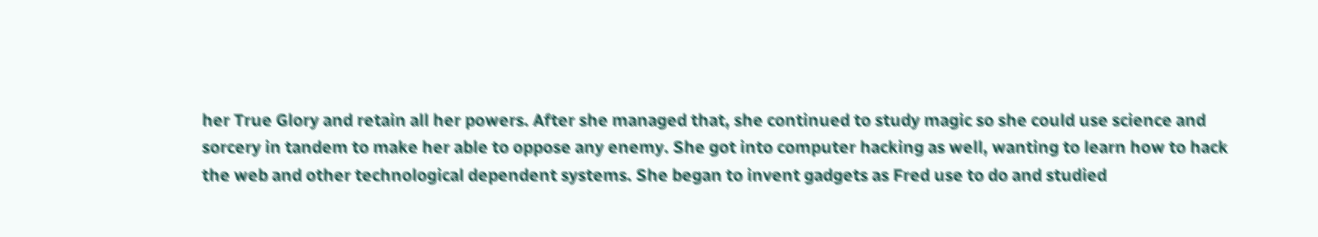her True Glory and retain all her powers. After she managed that, she continued to study magic so she could use science and sorcery in tandem to make her able to oppose any enemy. She got into computer hacking as well, wanting to learn how to hack the web and other technological dependent systems. She began to invent gadgets as Fred use to do and studied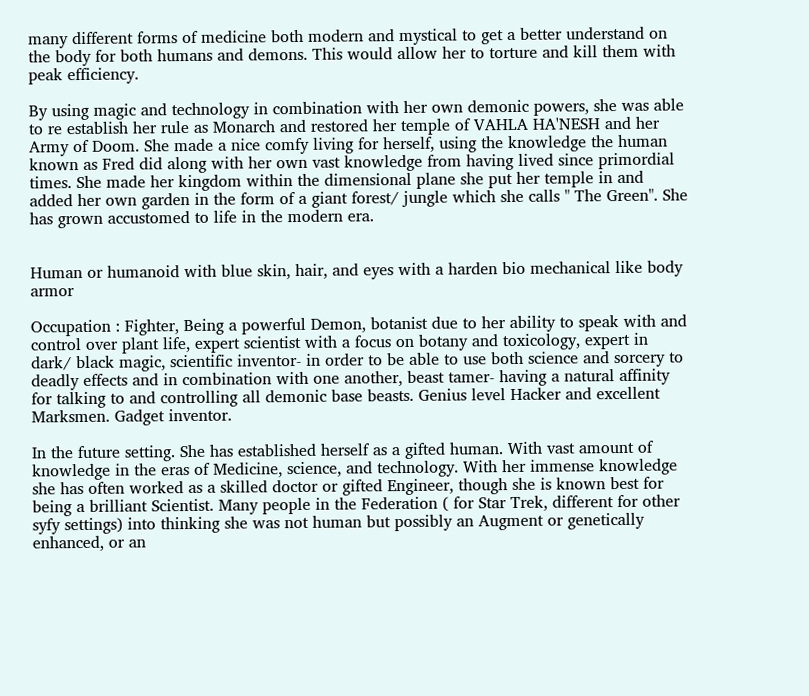many different forms of medicine both modern and mystical to get a better understand on the body for both humans and demons. This would allow her to torture and kill them with peak efficiency.

By using magic and technology in combination with her own demonic powers, she was able to re establish her rule as Monarch and restored her temple of VAHLA HA'NESH and her Army of Doom. She made a nice comfy living for herself, using the knowledge the human known as Fred did along with her own vast knowledge from having lived since primordial times. She made her kingdom within the dimensional plane she put her temple in and added her own garden in the form of a giant forest/ jungle which she calls " The Green". She has grown accustomed to life in the modern era.


Human or humanoid with blue skin, hair, and eyes with a harden bio mechanical like body armor

Occupation : Fighter, Being a powerful Demon, botanist due to her ability to speak with and control over plant life, expert scientist with a focus on botany and toxicology, expert in dark/ black magic, scientific inventor- in order to be able to use both science and sorcery to deadly effects and in combination with one another, beast tamer- having a natural affinity for talking to and controlling all demonic base beasts. Genius level Hacker and excellent Marksmen. Gadget inventor.

In the future setting. She has established herself as a gifted human. With vast amount of knowledge in the eras of Medicine, science, and technology. With her immense knowledge she has often worked as a skilled doctor or gifted Engineer, though she is known best for being a brilliant Scientist. Many people in the Federation ( for Star Trek, different for other syfy settings) into thinking she was not human but possibly an Augment or genetically enhanced, or an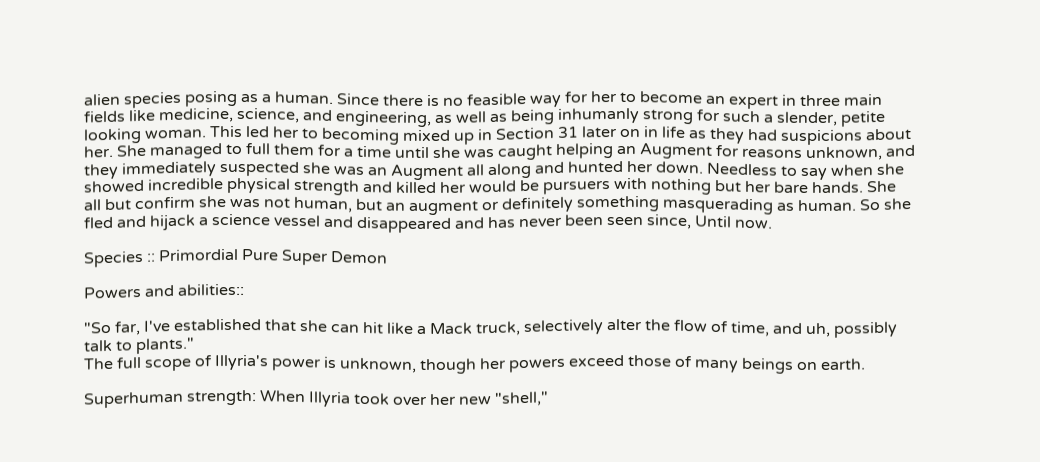alien species posing as a human. Since there is no feasible way for her to become an expert in three main fields like medicine, science, and engineering, as well as being inhumanly strong for such a slender, petite looking woman. This led her to becoming mixed up in Section 31 later on in life as they had suspicions about her. She managed to full them for a time until she was caught helping an Augment for reasons unknown, and they immediately suspected she was an Augment all along and hunted her down. Needless to say when she showed incredible physical strength and killed her would be pursuers with nothing but her bare hands. She all but confirm she was not human, but an augment or definitely something masquerading as human. So she fled and hijack a science vessel and disappeared and has never been seen since, Until now.

Species :: Primordial Pure Super Demon

Powers and abilities::

"So far, I've established that she can hit like a Mack truck, selectively alter the flow of time, and uh, possibly talk to plants."
The full scope of Illyria's power is unknown, though her powers exceed those of many beings on earth.

Superhuman strength: When Illyria took over her new "shell,"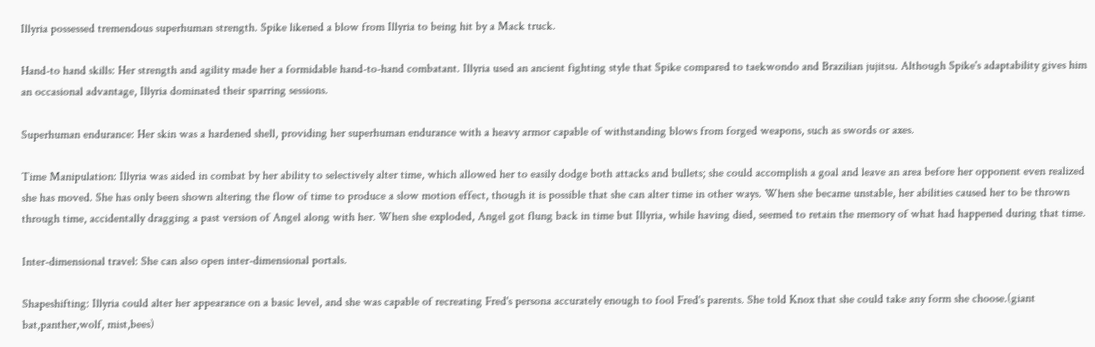Illyria possessed tremendous superhuman strength. Spike likened a blow from Illyria to being hit by a Mack truck.

Hand-to hand skills: Her strength and agility made her a formidable hand-to-hand combatant. Illyria used an ancient fighting style that Spike compared to taekwondo and Brazilian jujitsu. Although Spike's adaptability gives him an occasional advantage, Illyria dominated their sparring sessions.

Superhuman endurance: Her skin was a hardened shell, providing her superhuman endurance with a heavy armor capable of withstanding blows from forged weapons, such as swords or axes.

Time Manipulation: Illyria was aided in combat by her ability to selectively alter time, which allowed her to easily dodge both attacks and bullets; she could accomplish a goal and leave an area before her opponent even realized she has moved. She has only been shown altering the flow of time to produce a slow motion effect, though it is possible that she can alter time in other ways. When she became unstable, her abilities caused her to be thrown through time, accidentally dragging a past version of Angel along with her. When she exploded, Angel got flung back in time but Illyria, while having died, seemed to retain the memory of what had happened during that time.

Inter-dimensional travel: She can also open inter-dimensional portals.

Shapeshifting: Illyria could alter her appearance on a basic level, and she was capable of recreating Fred's persona accurately enough to fool Fred's parents. She told Knox that she could take any form she choose.(giant bat,panther,wolf, mist,bees)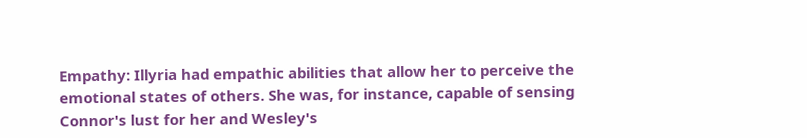Empathy: Illyria had empathic abilities that allow her to perceive the emotional states of others. She was, for instance, capable of sensing Connor's lust for her and Wesley's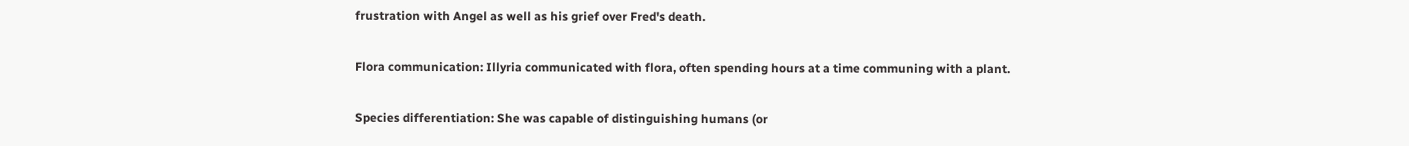frustration with Angel as well as his grief over Fred's death.

Flora communication: Illyria communicated with flora, often spending hours at a time communing with a plant.

Species differentiation: She was capable of distinguishing humans (or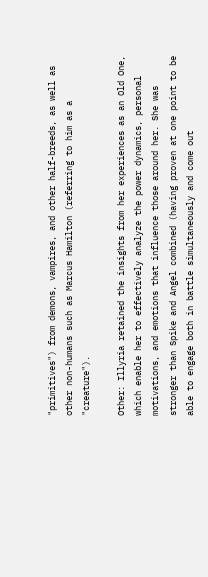"primitives") from demons, vampires, and other half-breeds, as well as other non-humans such as Marcus Hamilton (referring to him as a "creature").

Other: Illyria retained the insights from her experiences as an Old One, which enable her to effectively analyze the power dynamics, personal motivations, and emotions that influence those around her. She was stronger than Spike and Angel combined (having proven at one point to be able to engage both in battle simultaneously and come out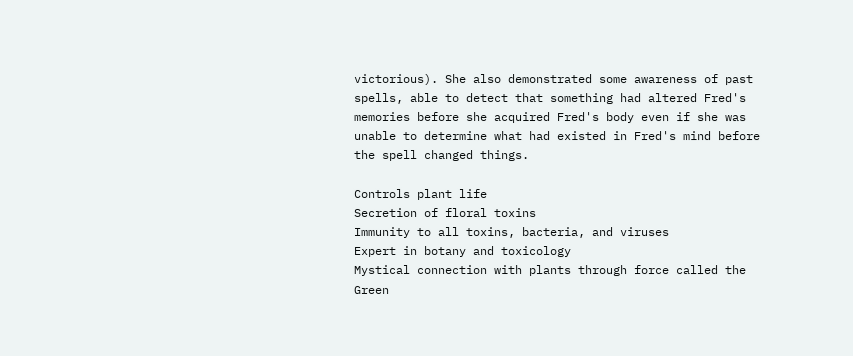victorious). She also demonstrated some awareness of past spells, able to detect that something had altered Fred's memories before she acquired Fred's body even if she was unable to determine what had existed in Fred's mind before the spell changed things.

Controls plant life
Secretion of floral toxins
Immunity to all toxins, bacteria, and viruses
Expert in botany and toxicology
Mystical connection with plants through force called the Green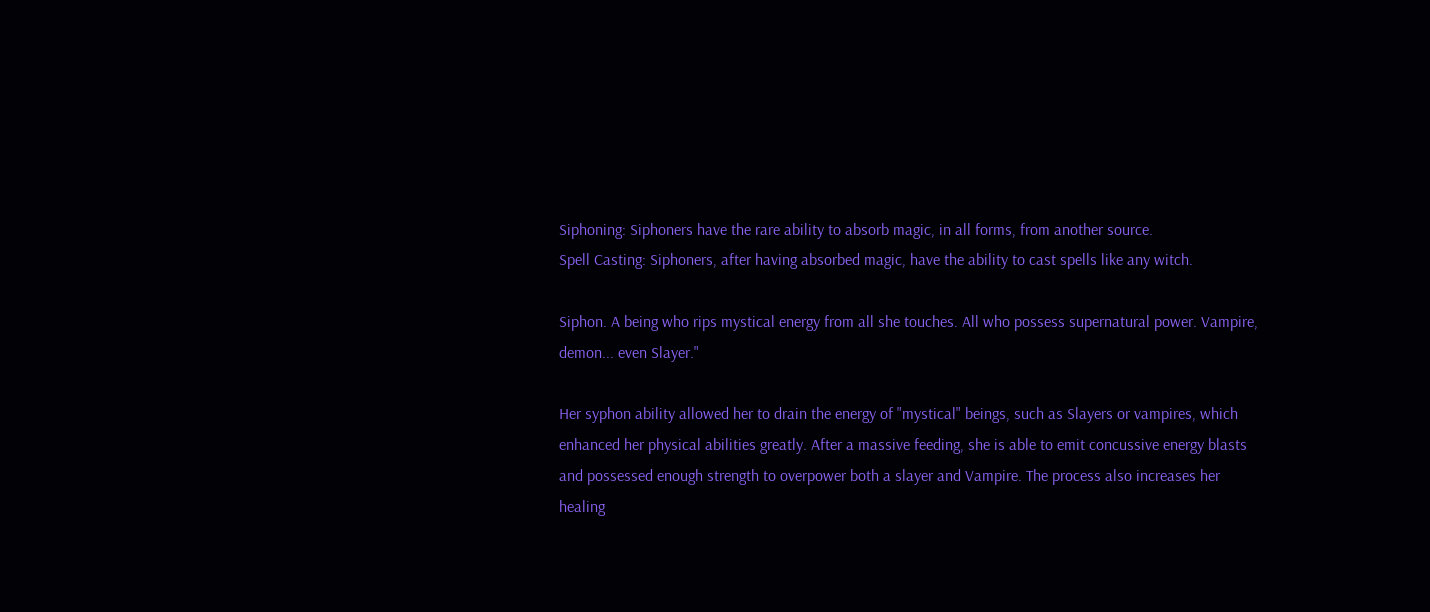Siphoning: Siphoners have the rare ability to absorb magic, in all forms, from another source.
Spell Casting: Siphoners, after having absorbed magic, have the ability to cast spells like any witch.

Siphon. A being who rips mystical energy from all she touches. All who possess supernatural power. Vampire, demon... even Slayer."

Her syphon ability allowed her to drain the energy of "mystical" beings, such as Slayers or vampires, which enhanced her physical abilities greatly. After a massive feeding, she is able to emit concussive energy blasts and possessed enough strength to overpower both a slayer and Vampire. The process also increases her healing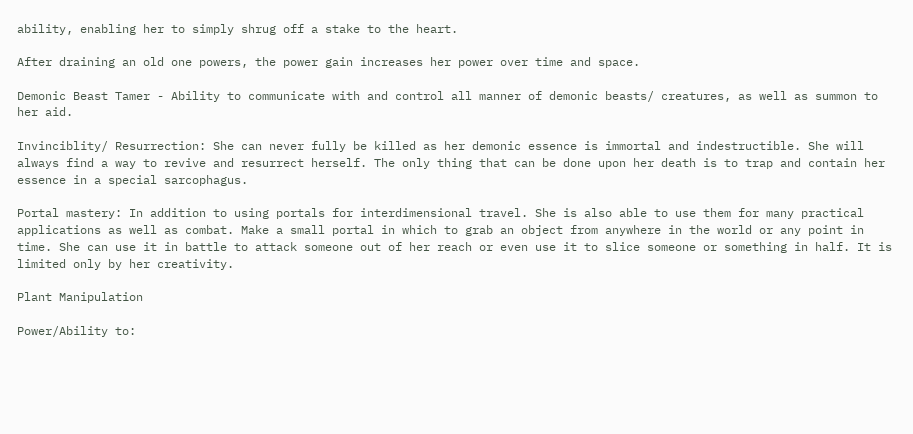ability, enabling her to simply shrug off a stake to the heart.

After draining an old one powers, the power gain increases her power over time and space.

Demonic Beast Tamer - Ability to communicate with and control all manner of demonic beasts/ creatures, as well as summon to her aid.

Invinciblity/ Resurrection: She can never fully be killed as her demonic essence is immortal and indestructible. She will always find a way to revive and resurrect herself. The only thing that can be done upon her death is to trap and contain her essence in a special sarcophagus.

Portal mastery: In addition to using portals for interdimensional travel. She is also able to use them for many practical applications as well as combat. Make a small portal in which to grab an object from anywhere in the world or any point in time. She can use it in battle to attack someone out of her reach or even use it to slice someone or something in half. It is limited only by her creativity.

Plant Manipulation

Power/Ability to: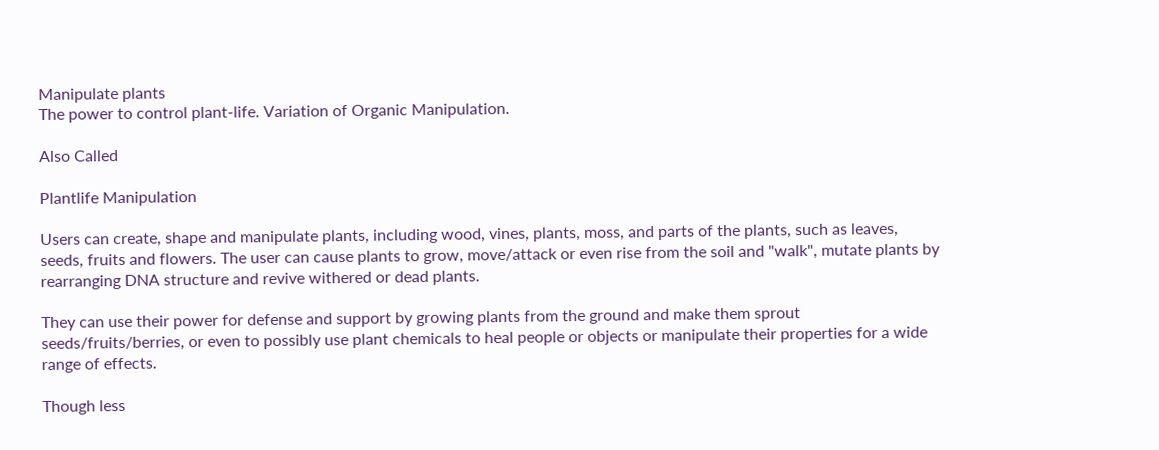Manipulate plants
The power to control plant-life. Variation of Organic Manipulation.

Also Called

Plantlife Manipulation

Users can create, shape and manipulate plants, including wood, vines, plants, moss, and parts of the plants, such as leaves, seeds, fruits and flowers. The user can cause plants to grow, move/attack or even rise from the soil and "walk", mutate plants by rearranging DNA structure and revive withered or dead plants.

They can use their power for defense and support by growing plants from the ground and make them sprout seeds/fruits/berries, or even to possibly use plant chemicals to heal people or objects or manipulate their properties for a wide range of effects.

Though less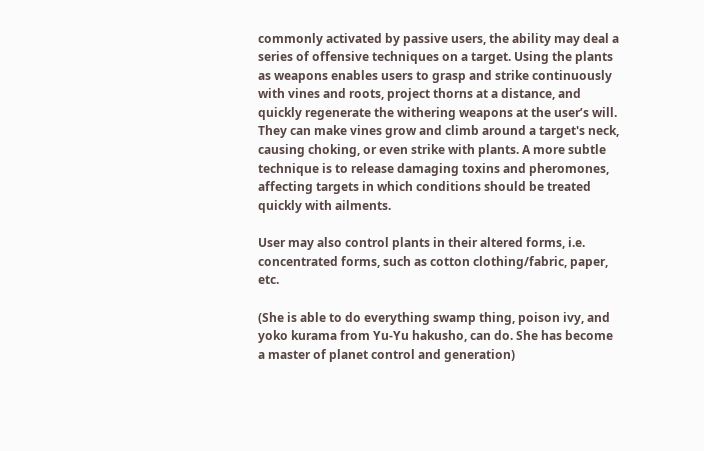commonly activated by passive users, the ability may deal a series of offensive techniques on a target. Using the plants as weapons enables users to grasp and strike continuously with vines and roots, project thorns at a distance, and quickly regenerate the withering weapons at the user’s will. They can make vines grow and climb around a target's neck, causing choking, or even strike with plants. A more subtle technique is to release damaging toxins and pheromones, affecting targets in which conditions should be treated quickly with ailments.

User may also control plants in their altered forms, i.e. concentrated forms, such as cotton clothing/fabric, paper, etc.

(She is able to do everything swamp thing, poison ivy, and yoko kurama from Yu-Yu hakusho, can do. She has become a master of planet control and generation)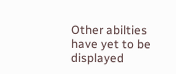Other abilties have yet to be displayed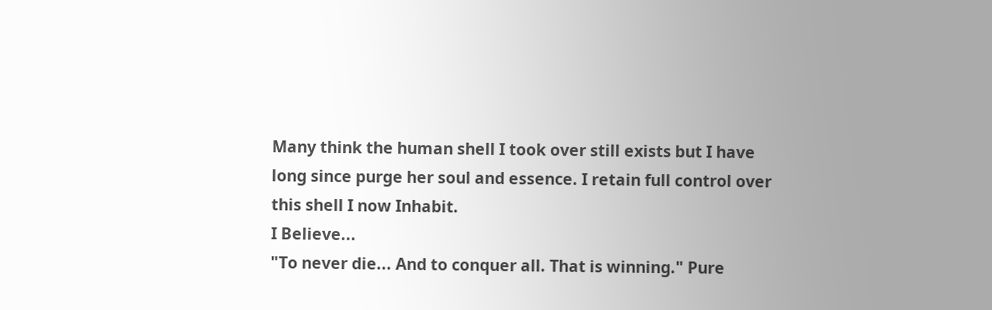Many think the human shell I took over still exists but I have long since purge her soul and essence. I retain full control over this shell I now Inhabit.
I Believe...
"To never die... And to conquer all. That is winning." Pure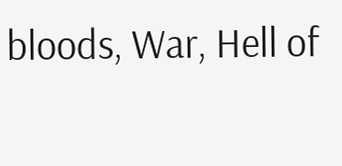bloods, War, Hell of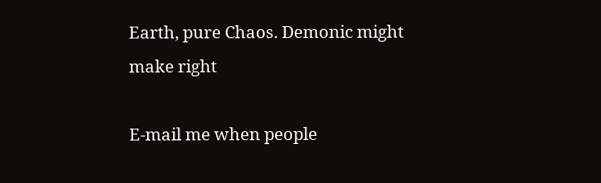Earth, pure Chaos. Demonic might make right

E-mail me when people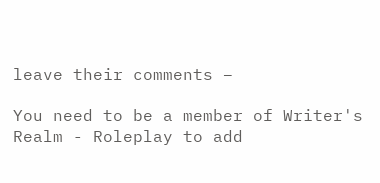leave their comments –

You need to be a member of Writer's Realm - Roleplay to add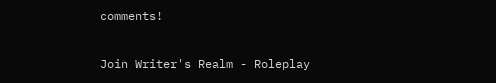comments!

Join Writer's Realm - Roleplay